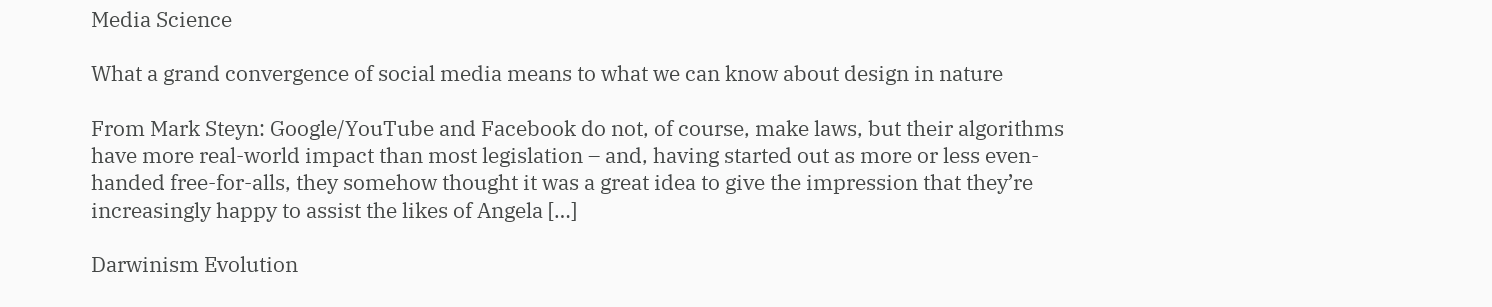Media Science

What a grand convergence of social media means to what we can know about design in nature

From Mark Steyn: Google/YouTube and Facebook do not, of course, make laws, but their algorithms have more real-world impact than most legislation – and, having started out as more or less even-handed free-for-alls, they somehow thought it was a great idea to give the impression that they’re increasingly happy to assist the likes of Angela […]

Darwinism Evolution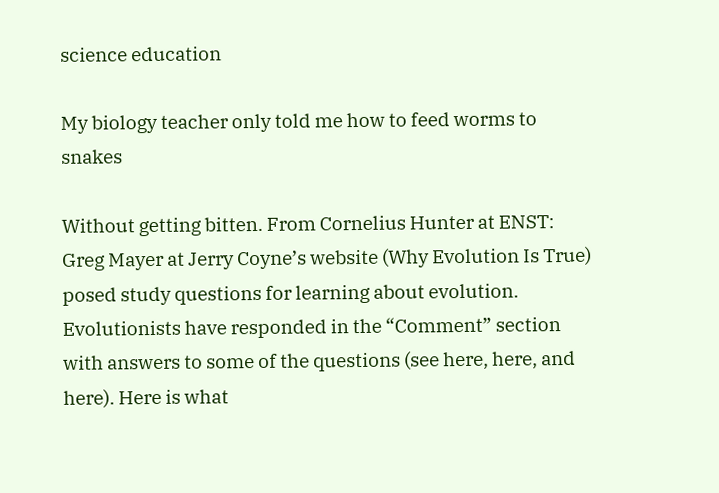science education

My biology teacher only told me how to feed worms to snakes

Without getting bitten. From Cornelius Hunter at ENST: Greg Mayer at Jerry Coyne’s website (Why Evolution Is True) posed study questions for learning about evolution. Evolutionists have responded in the “Comment” section with answers to some of the questions (see here, here, and here). Here is what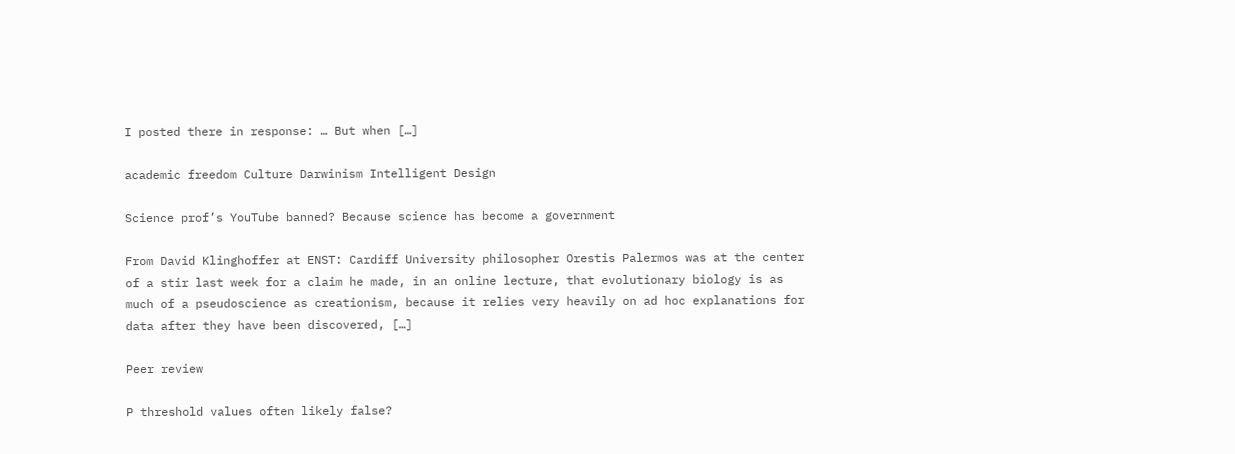I posted there in response: … But when […]

academic freedom Culture Darwinism Intelligent Design

Science prof’s YouTube banned? Because science has become a government

From David Klinghoffer at ENST: Cardiff University philosopher Orestis Palermos was at the center of a stir last week for a claim he made, in an online lecture, that evolutionary biology is as much of a pseudoscience as creationism, because it relies very heavily on ad hoc explanations for data after they have been discovered, […]

Peer review

P threshold values often likely false?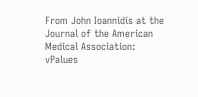From John Ioannidis at the Journal of the American Medical Association: vPalues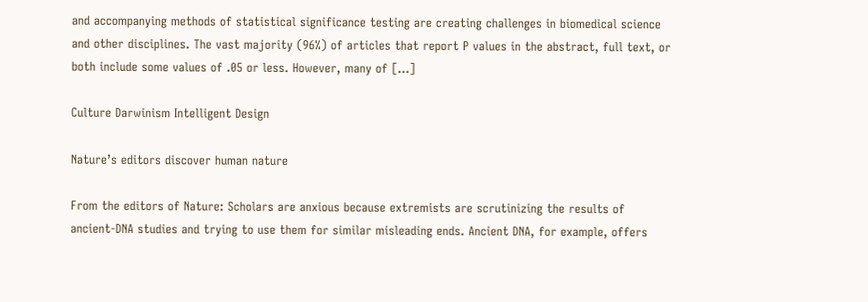and accompanying methods of statistical significance testing are creating challenges in biomedical science and other disciplines. The vast majority (96%) of articles that report P values in the abstract, full text, or both include some values of .05 or less. However, many of […]

Culture Darwinism Intelligent Design

Nature’s editors discover human nature

From the editors of Nature: Scholars are anxious because extremists are scrutinizing the results of ancient-DNA studies and trying to use them for similar misleading ends. Ancient DNA, for example, offers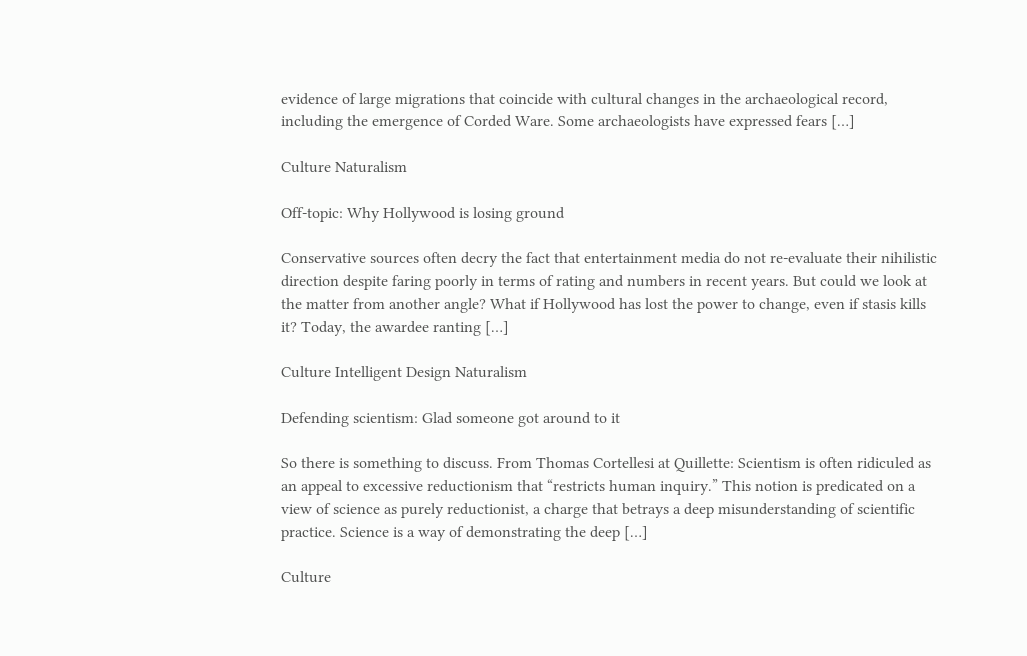evidence of large migrations that coincide with cultural changes in the archaeological record, including the emergence of Corded Ware. Some archaeologists have expressed fears […]

Culture Naturalism

Off-topic: Why Hollywood is losing ground

Conservative sources often decry the fact that entertainment media do not re-evaluate their nihilistic direction despite faring poorly in terms of rating and numbers in recent years. But could we look at the matter from another angle? What if Hollywood has lost the power to change, even if stasis kills it? Today, the awardee ranting […]

Culture Intelligent Design Naturalism

Defending scientism: Glad someone got around to it

So there is something to discuss. From Thomas Cortellesi at Quillette: Scientism is often ridiculed as an appeal to excessive reductionism that “restricts human inquiry.” This notion is predicated on a view of science as purely reductionist, a charge that betrays a deep misunderstanding of scientific practice. Science is a way of demonstrating the deep […]

Culture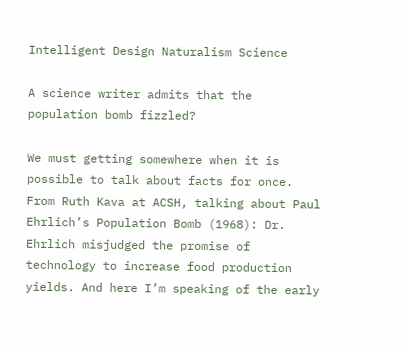Intelligent Design Naturalism Science

A science writer admits that the population bomb fizzled?

We must getting somewhere when it is possible to talk about facts for once. From Ruth Kava at ACSH, talking about Paul Ehrlich’s Population Bomb (1968): Dr. Ehrlich misjudged the promise of technology to increase food production yields. And here I’m speaking of the early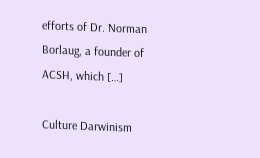efforts of Dr. Norman Borlaug, a founder of ACSH, which […]

Culture Darwinism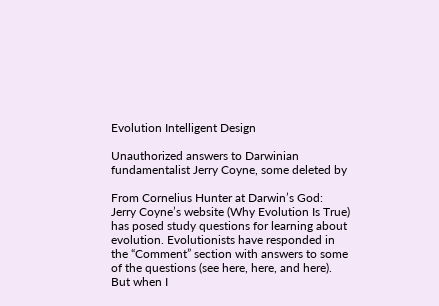Evolution Intelligent Design

Unauthorized answers to Darwinian fundamentalist Jerry Coyne, some deleted by

From Cornelius Hunter at Darwin’s God: Jerry Coyne’s website (Why Evolution Is True) has posed study questions for learning about evolution. Evolutionists have responded in the “Comment” section with answers to some of the questions (see here, here, and here). But when I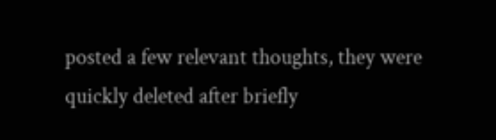posted a few relevant thoughts, they were quickly deleted after briefly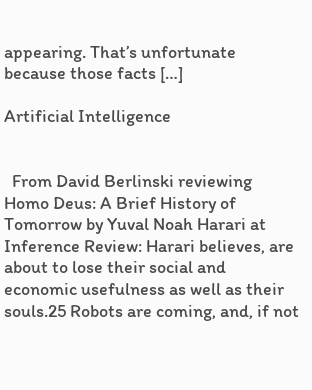appearing. That’s unfortunate because those facts […]

Artificial Intelligence


  From David Berlinski reviewing Homo Deus: A Brief History of Tomorrow by Yuval Noah Harari at Inference Review: Harari believes, are about to lose their social and economic usefulness as well as their souls.25 Robots are coming, and, if not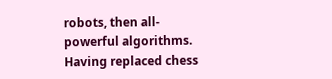robots, then all-powerful algorithms. Having replaced chess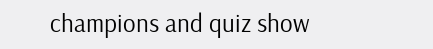champions and quiz show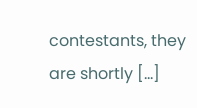contestants, they are shortly […]